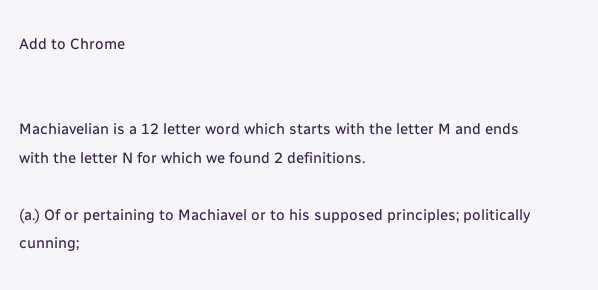Add to Chrome


Machiavelian is a 12 letter word which starts with the letter M and ends with the letter N for which we found 2 definitions.

(a.) Of or pertaining to Machiavel or to his supposed principles; politically cunning;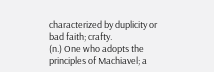characterized by duplicity or bad faith; crafty.
(n.) One who adopts the principles of Machiavel; a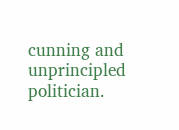cunning and unprincipled politician.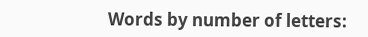Words by number of letters: